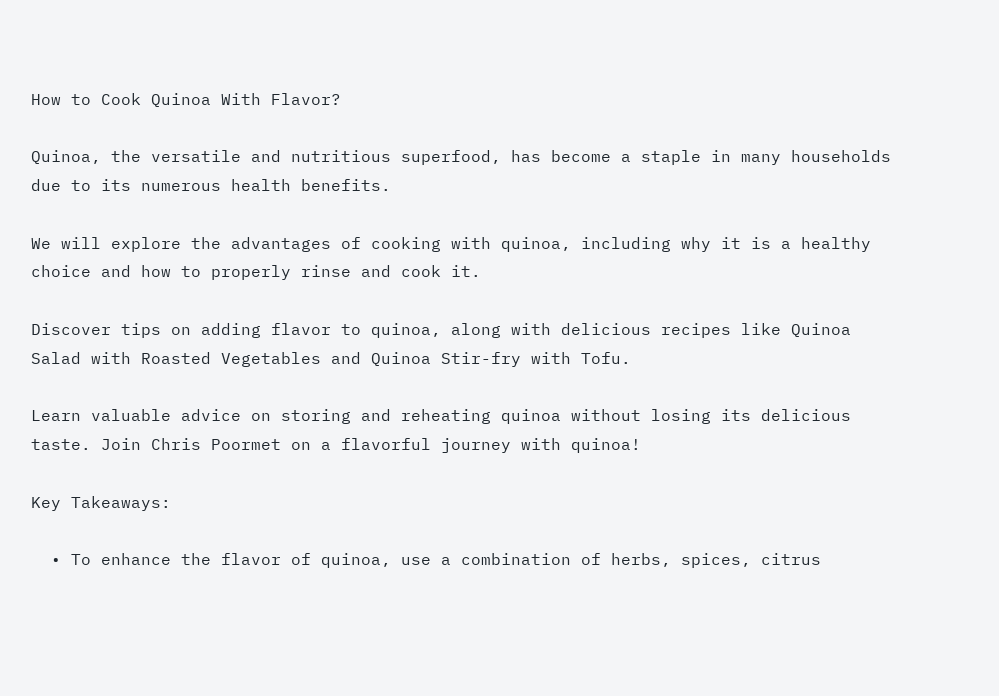How to Cook Quinoa With Flavor?

Quinoa, the versatile and nutritious superfood, has become a staple in many households due to its numerous health benefits.

We will explore the advantages of cooking with quinoa, including why it is a healthy choice and how to properly rinse and cook it.

Discover tips on adding flavor to quinoa, along with delicious recipes like Quinoa Salad with Roasted Vegetables and Quinoa Stir-fry with Tofu.

Learn valuable advice on storing and reheating quinoa without losing its delicious taste. Join Chris Poormet on a flavorful journey with quinoa!

Key Takeaways:

  • To enhance the flavor of quinoa, use a combination of herbs, spices, citrus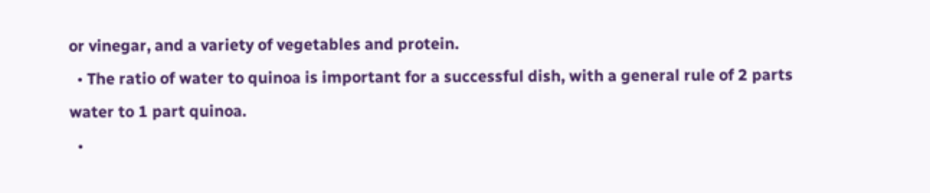or vinegar, and a variety of vegetables and protein.
  • The ratio of water to quinoa is important for a successful dish, with a general rule of 2 parts water to 1 part quinoa.
  •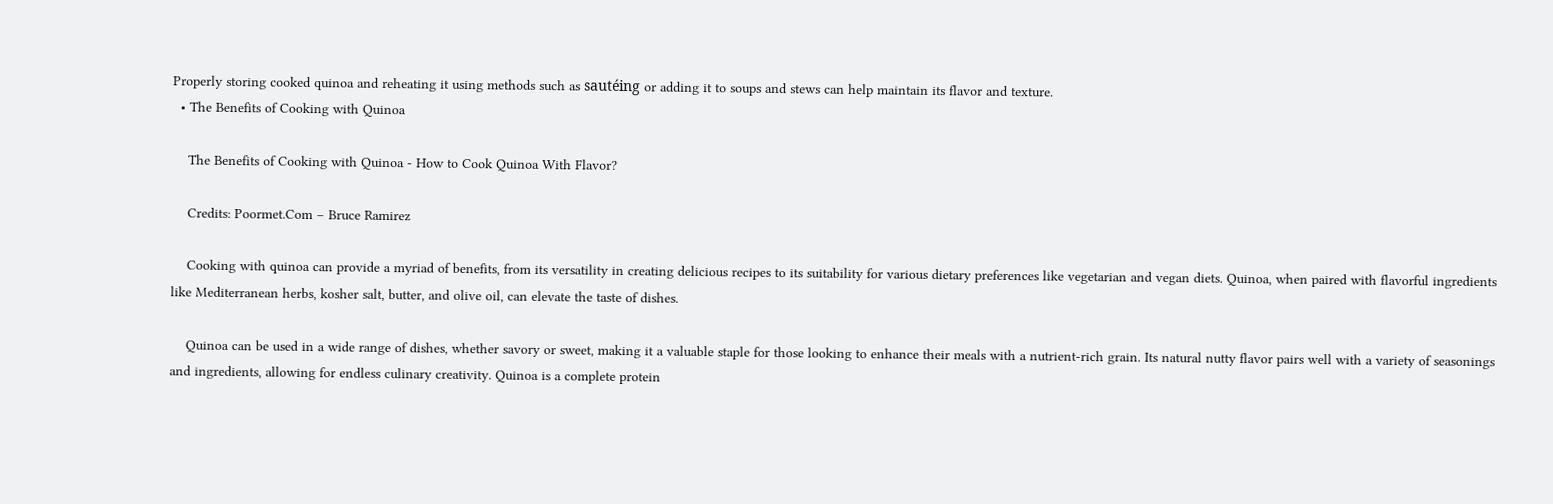Properly storing cooked quinoa and reheating it using methods such as sautéing or adding it to soups and stews can help maintain its flavor and texture.
  • The Benefits of Cooking with Quinoa

    The Benefits of Cooking with Quinoa - How to Cook Quinoa With Flavor?

    Credits: Poormet.Com – Bruce Ramirez

    Cooking with quinoa can provide a myriad of benefits, from its versatility in creating delicious recipes to its suitability for various dietary preferences like vegetarian and vegan diets. Quinoa, when paired with flavorful ingredients like Mediterranean herbs, kosher salt, butter, and olive oil, can elevate the taste of dishes.

    Quinoa can be used in a wide range of dishes, whether savory or sweet, making it a valuable staple for those looking to enhance their meals with a nutrient-rich grain. Its natural nutty flavor pairs well with a variety of seasonings and ingredients, allowing for endless culinary creativity. Quinoa is a complete protein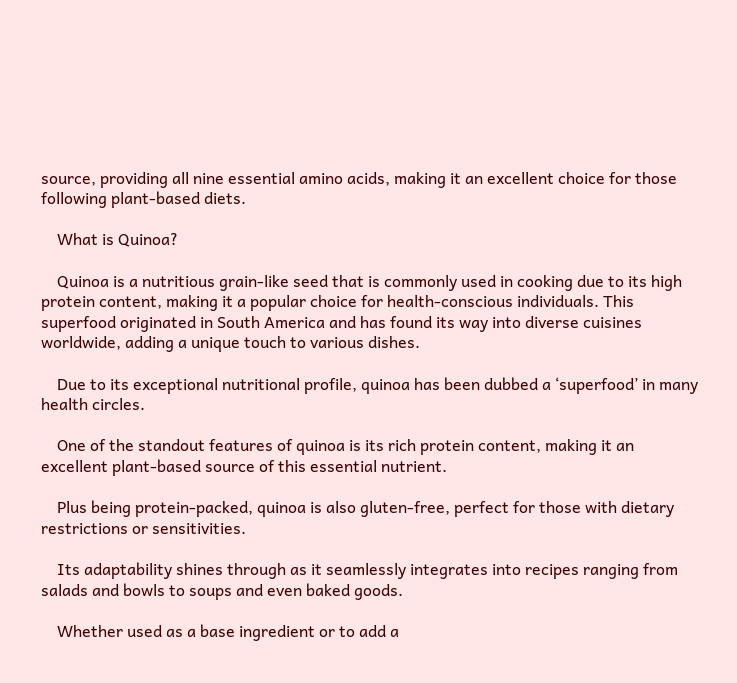source, providing all nine essential amino acids, making it an excellent choice for those following plant-based diets.

    What is Quinoa?

    Quinoa is a nutritious grain-like seed that is commonly used in cooking due to its high protein content, making it a popular choice for health-conscious individuals. This superfood originated in South America and has found its way into diverse cuisines worldwide, adding a unique touch to various dishes.

    Due to its exceptional nutritional profile, quinoa has been dubbed a ‘superfood’ in many health circles.

    One of the standout features of quinoa is its rich protein content, making it an excellent plant-based source of this essential nutrient.

    Plus being protein-packed, quinoa is also gluten-free, perfect for those with dietary restrictions or sensitivities.

    Its adaptability shines through as it seamlessly integrates into recipes ranging from salads and bowls to soups and even baked goods.

    Whether used as a base ingredient or to add a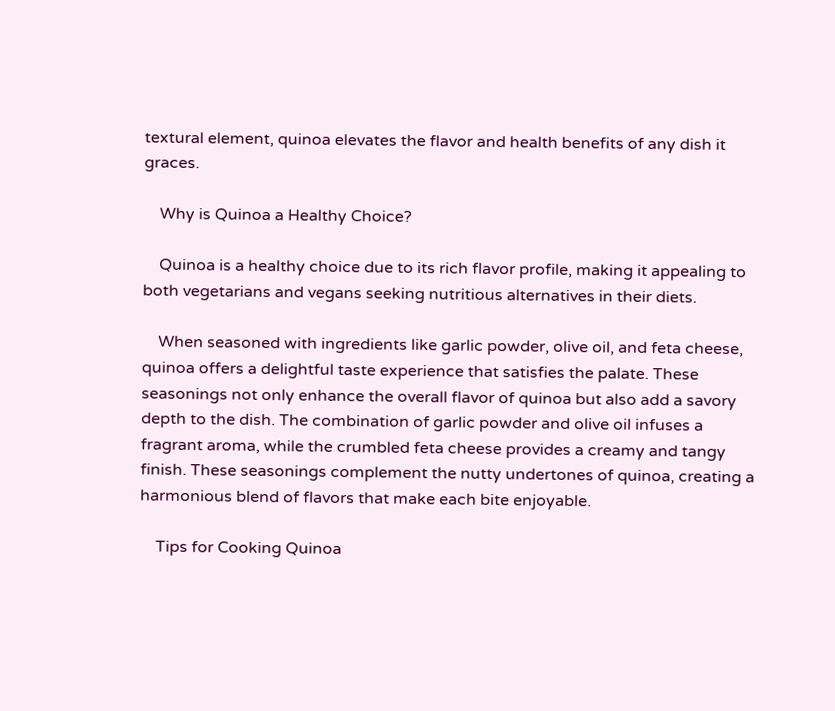textural element, quinoa elevates the flavor and health benefits of any dish it graces.

    Why is Quinoa a Healthy Choice?

    Quinoa is a healthy choice due to its rich flavor profile, making it appealing to both vegetarians and vegans seeking nutritious alternatives in their diets.

    When seasoned with ingredients like garlic powder, olive oil, and feta cheese, quinoa offers a delightful taste experience that satisfies the palate. These seasonings not only enhance the overall flavor of quinoa but also add a savory depth to the dish. The combination of garlic powder and olive oil infuses a fragrant aroma, while the crumbled feta cheese provides a creamy and tangy finish. These seasonings complement the nutty undertones of quinoa, creating a harmonious blend of flavors that make each bite enjoyable.

    Tips for Cooking Quinoa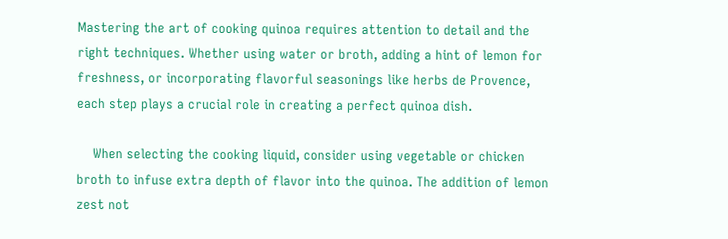Mastering the art of cooking quinoa requires attention to detail and the right techniques. Whether using water or broth, adding a hint of lemon for freshness, or incorporating flavorful seasonings like herbs de Provence, each step plays a crucial role in creating a perfect quinoa dish.

    When selecting the cooking liquid, consider using vegetable or chicken broth to infuse extra depth of flavor into the quinoa. The addition of lemon zest not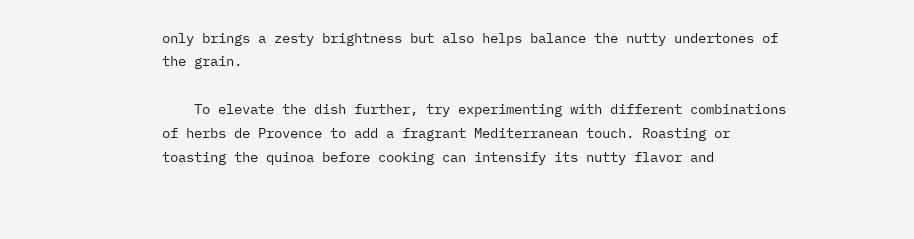only brings a zesty brightness but also helps balance the nutty undertones of the grain.

    To elevate the dish further, try experimenting with different combinations of herbs de Provence to add a fragrant Mediterranean touch. Roasting or toasting the quinoa before cooking can intensify its nutty flavor and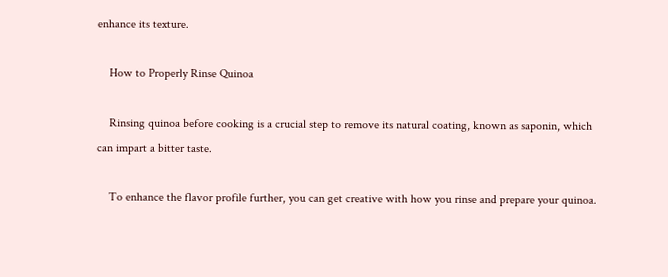enhance its texture.

    How to Properly Rinse Quinoa

    Rinsing quinoa before cooking is a crucial step to remove its natural coating, known as saponin, which can impart a bitter taste.

    To enhance the flavor profile further, you can get creative with how you rinse and prepare your quinoa.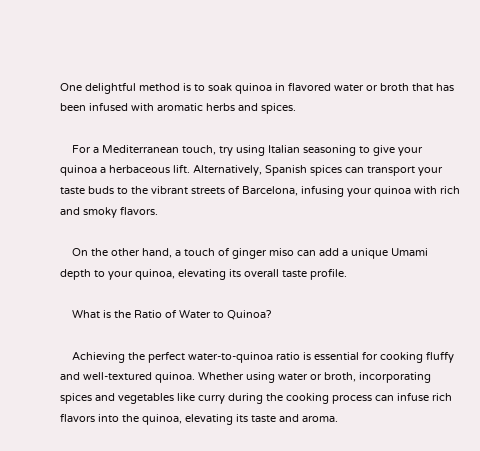One delightful method is to soak quinoa in flavored water or broth that has been infused with aromatic herbs and spices.

    For a Mediterranean touch, try using Italian seasoning to give your quinoa a herbaceous lift. Alternatively, Spanish spices can transport your taste buds to the vibrant streets of Barcelona, infusing your quinoa with rich and smoky flavors.

    On the other hand, a touch of ginger miso can add a unique Umami depth to your quinoa, elevating its overall taste profile.

    What is the Ratio of Water to Quinoa?

    Achieving the perfect water-to-quinoa ratio is essential for cooking fluffy and well-textured quinoa. Whether using water or broth, incorporating spices and vegetables like curry during the cooking process can infuse rich flavors into the quinoa, elevating its taste and aroma.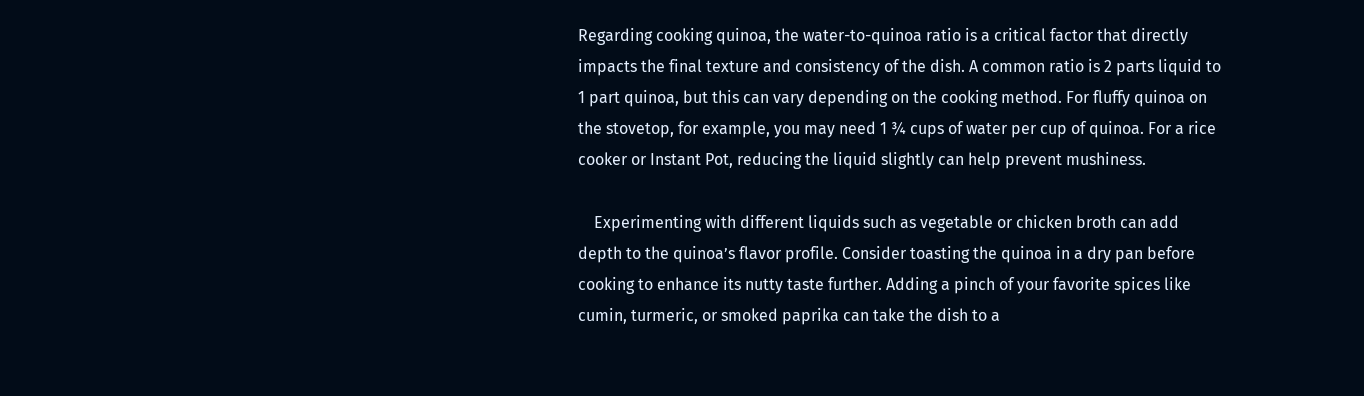Regarding cooking quinoa, the water-to-quinoa ratio is a critical factor that directly impacts the final texture and consistency of the dish. A common ratio is 2 parts liquid to 1 part quinoa, but this can vary depending on the cooking method. For fluffy quinoa on the stovetop, for example, you may need 1 ¾ cups of water per cup of quinoa. For a rice cooker or Instant Pot, reducing the liquid slightly can help prevent mushiness.

    Experimenting with different liquids such as vegetable or chicken broth can add depth to the quinoa’s flavor profile. Consider toasting the quinoa in a dry pan before cooking to enhance its nutty taste further. Adding a pinch of your favorite spices like cumin, turmeric, or smoked paprika can take the dish to a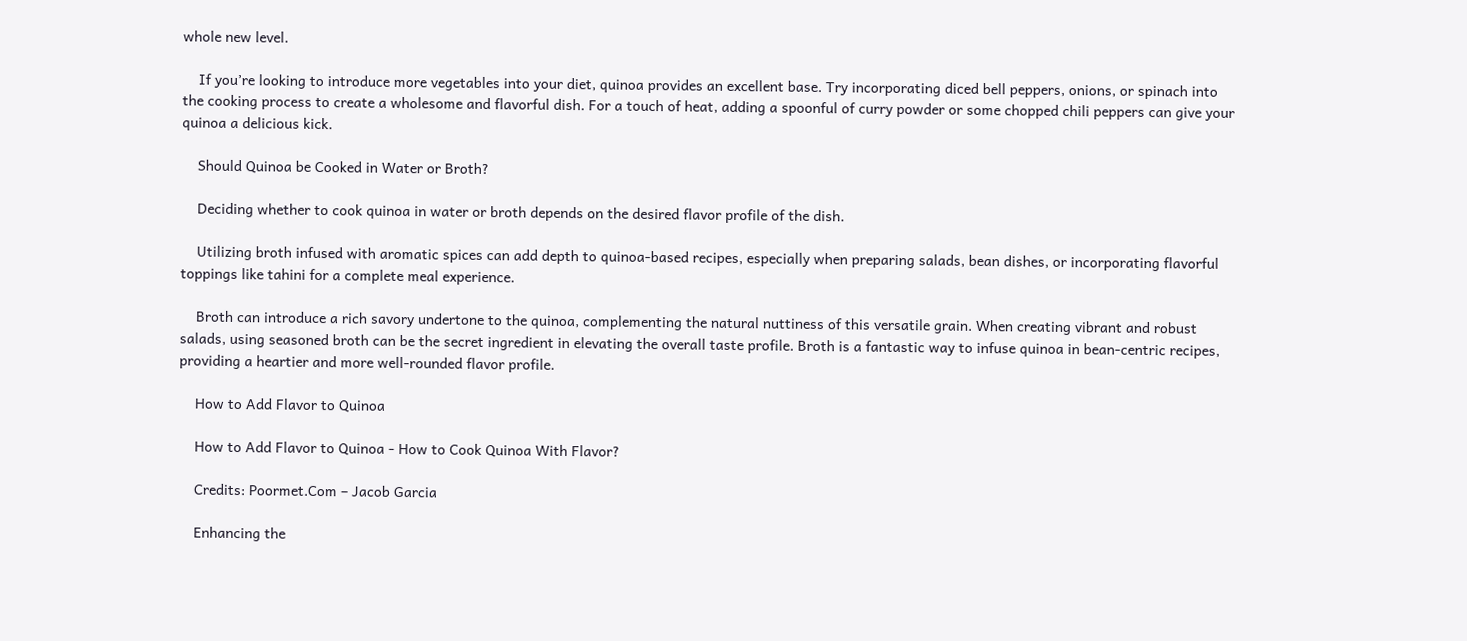whole new level.

    If you’re looking to introduce more vegetables into your diet, quinoa provides an excellent base. Try incorporating diced bell peppers, onions, or spinach into the cooking process to create a wholesome and flavorful dish. For a touch of heat, adding a spoonful of curry powder or some chopped chili peppers can give your quinoa a delicious kick.

    Should Quinoa be Cooked in Water or Broth?

    Deciding whether to cook quinoa in water or broth depends on the desired flavor profile of the dish.

    Utilizing broth infused with aromatic spices can add depth to quinoa-based recipes, especially when preparing salads, bean dishes, or incorporating flavorful toppings like tahini for a complete meal experience.

    Broth can introduce a rich savory undertone to the quinoa, complementing the natural nuttiness of this versatile grain. When creating vibrant and robust salads, using seasoned broth can be the secret ingredient in elevating the overall taste profile. Broth is a fantastic way to infuse quinoa in bean-centric recipes, providing a heartier and more well-rounded flavor profile.

    How to Add Flavor to Quinoa

    How to Add Flavor to Quinoa - How to Cook Quinoa With Flavor?

    Credits: Poormet.Com – Jacob Garcia

    Enhancing the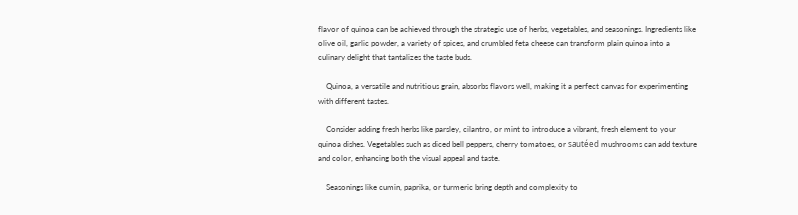flavor of quinoa can be achieved through the strategic use of herbs, vegetables, and seasonings. Ingredients like olive oil, garlic powder, a variety of spices, and crumbled feta cheese can transform plain quinoa into a culinary delight that tantalizes the taste buds.

    Quinoa, a versatile and nutritious grain, absorbs flavors well, making it a perfect canvas for experimenting with different tastes.

    Consider adding fresh herbs like parsley, cilantro, or mint to introduce a vibrant, fresh element to your quinoa dishes. Vegetables such as diced bell peppers, cherry tomatoes, or sautéed mushrooms can add texture and color, enhancing both the visual appeal and taste.

    Seasonings like cumin, paprika, or turmeric bring depth and complexity to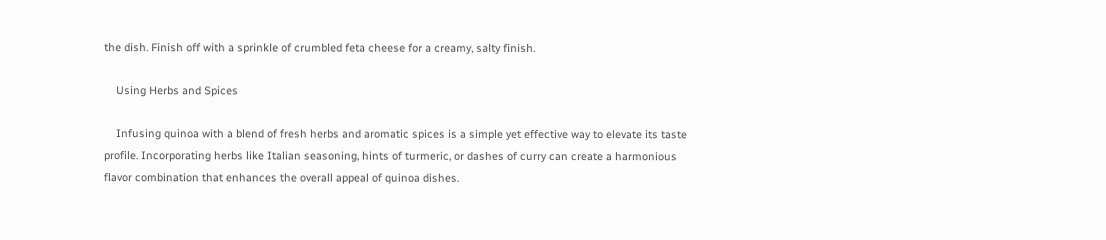the dish. Finish off with a sprinkle of crumbled feta cheese for a creamy, salty finish.

    Using Herbs and Spices

    Infusing quinoa with a blend of fresh herbs and aromatic spices is a simple yet effective way to elevate its taste profile. Incorporating herbs like Italian seasoning, hints of turmeric, or dashes of curry can create a harmonious flavor combination that enhances the overall appeal of quinoa dishes.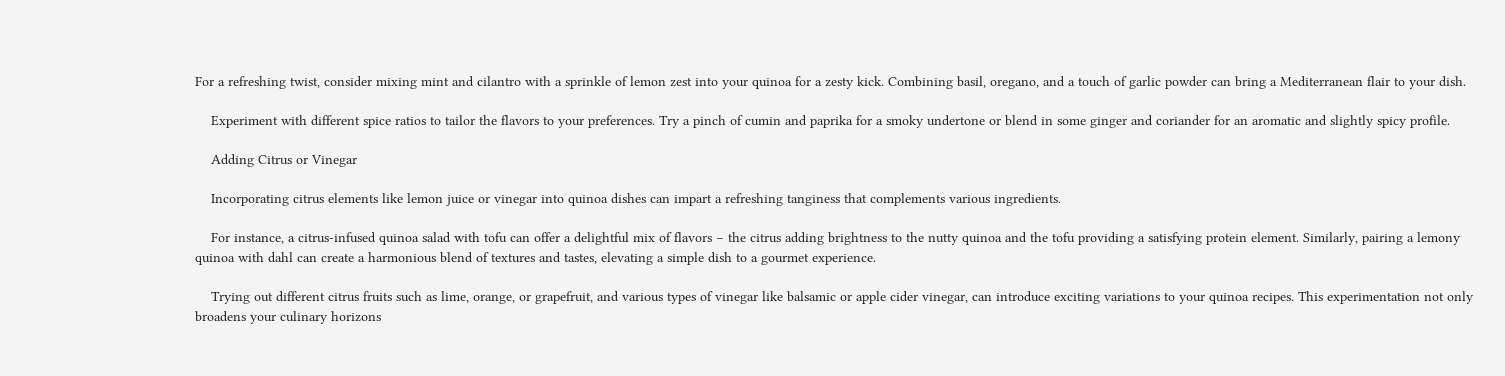For a refreshing twist, consider mixing mint and cilantro with a sprinkle of lemon zest into your quinoa for a zesty kick. Combining basil, oregano, and a touch of garlic powder can bring a Mediterranean flair to your dish.

    Experiment with different spice ratios to tailor the flavors to your preferences. Try a pinch of cumin and paprika for a smoky undertone or blend in some ginger and coriander for an aromatic and slightly spicy profile.

    Adding Citrus or Vinegar

    Incorporating citrus elements like lemon juice or vinegar into quinoa dishes can impart a refreshing tanginess that complements various ingredients.

    For instance, a citrus-infused quinoa salad with tofu can offer a delightful mix of flavors – the citrus adding brightness to the nutty quinoa and the tofu providing a satisfying protein element. Similarly, pairing a lemony quinoa with dahl can create a harmonious blend of textures and tastes, elevating a simple dish to a gourmet experience.

    Trying out different citrus fruits such as lime, orange, or grapefruit, and various types of vinegar like balsamic or apple cider vinegar, can introduce exciting variations to your quinoa recipes. This experimentation not only broadens your culinary horizons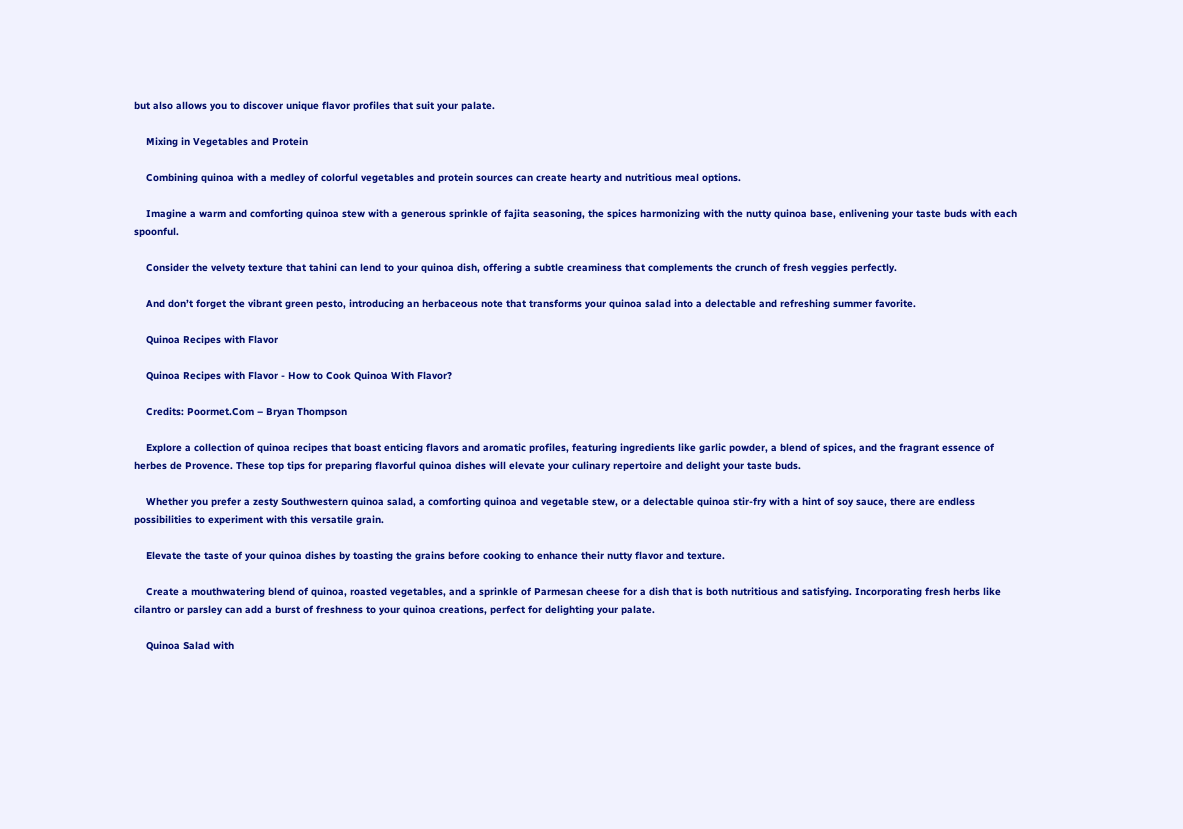but also allows you to discover unique flavor profiles that suit your palate.

    Mixing in Vegetables and Protein

    Combining quinoa with a medley of colorful vegetables and protein sources can create hearty and nutritious meal options.

    Imagine a warm and comforting quinoa stew with a generous sprinkle of fajita seasoning, the spices harmonizing with the nutty quinoa base, enlivening your taste buds with each spoonful.

    Consider the velvety texture that tahini can lend to your quinoa dish, offering a subtle creaminess that complements the crunch of fresh veggies perfectly.

    And don’t forget the vibrant green pesto, introducing an herbaceous note that transforms your quinoa salad into a delectable and refreshing summer favorite.

    Quinoa Recipes with Flavor

    Quinoa Recipes with Flavor - How to Cook Quinoa With Flavor?

    Credits: Poormet.Com – Bryan Thompson

    Explore a collection of quinoa recipes that boast enticing flavors and aromatic profiles, featuring ingredients like garlic powder, a blend of spices, and the fragrant essence of herbes de Provence. These top tips for preparing flavorful quinoa dishes will elevate your culinary repertoire and delight your taste buds.

    Whether you prefer a zesty Southwestern quinoa salad, a comforting quinoa and vegetable stew, or a delectable quinoa stir-fry with a hint of soy sauce, there are endless possibilities to experiment with this versatile grain.

    Elevate the taste of your quinoa dishes by toasting the grains before cooking to enhance their nutty flavor and texture.

    Create a mouthwatering blend of quinoa, roasted vegetables, and a sprinkle of Parmesan cheese for a dish that is both nutritious and satisfying. Incorporating fresh herbs like cilantro or parsley can add a burst of freshness to your quinoa creations, perfect for delighting your palate.

    Quinoa Salad with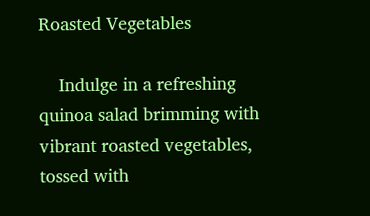Roasted Vegetables

    Indulge in a refreshing quinoa salad brimming with vibrant roasted vegetables, tossed with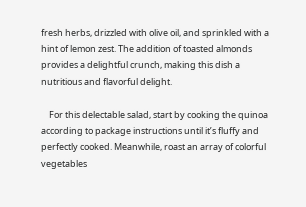fresh herbs, drizzled with olive oil, and sprinkled with a hint of lemon zest. The addition of toasted almonds provides a delightful crunch, making this dish a nutritious and flavorful delight.

    For this delectable salad, start by cooking the quinoa according to package instructions until it’s fluffy and perfectly cooked. Meanwhile, roast an array of colorful vegetables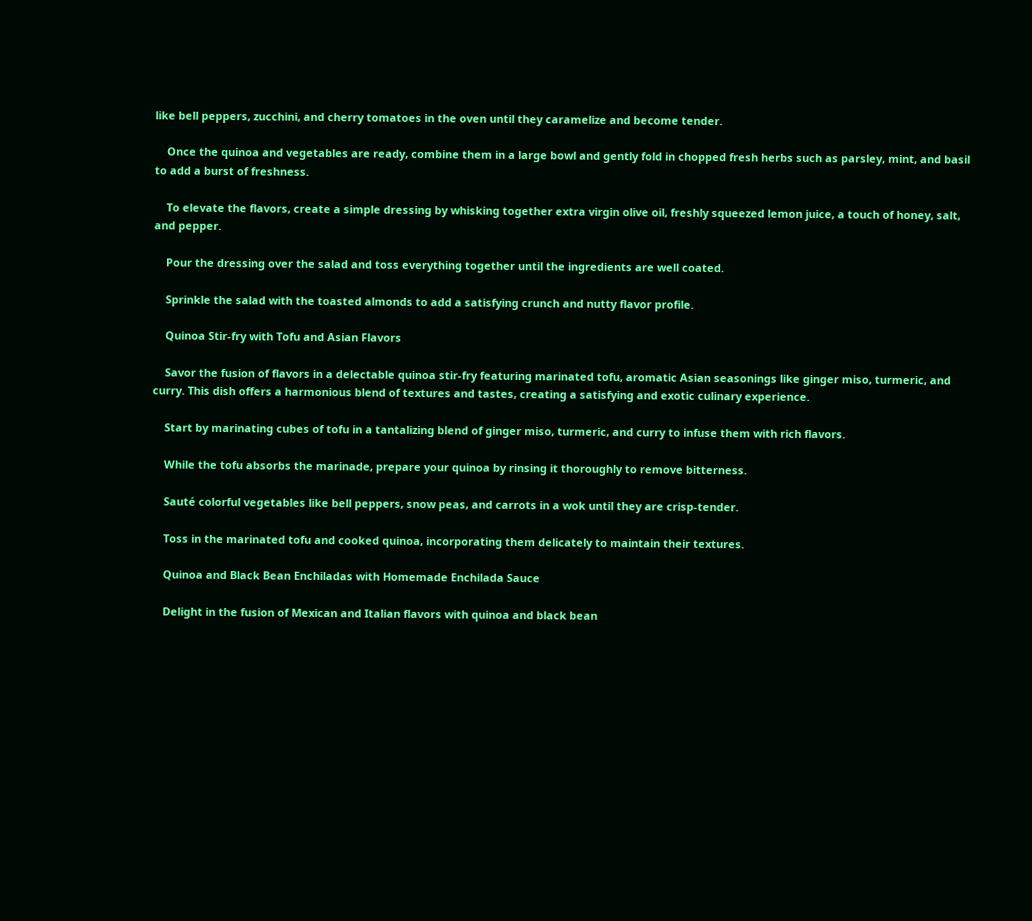like bell peppers, zucchini, and cherry tomatoes in the oven until they caramelize and become tender.

    Once the quinoa and vegetables are ready, combine them in a large bowl and gently fold in chopped fresh herbs such as parsley, mint, and basil to add a burst of freshness.

    To elevate the flavors, create a simple dressing by whisking together extra virgin olive oil, freshly squeezed lemon juice, a touch of honey, salt, and pepper.

    Pour the dressing over the salad and toss everything together until the ingredients are well coated.

    Sprinkle the salad with the toasted almonds to add a satisfying crunch and nutty flavor profile.

    Quinoa Stir-fry with Tofu and Asian Flavors

    Savor the fusion of flavors in a delectable quinoa stir-fry featuring marinated tofu, aromatic Asian seasonings like ginger miso, turmeric, and curry. This dish offers a harmonious blend of textures and tastes, creating a satisfying and exotic culinary experience.

    Start by marinating cubes of tofu in a tantalizing blend of ginger miso, turmeric, and curry to infuse them with rich flavors.

    While the tofu absorbs the marinade, prepare your quinoa by rinsing it thoroughly to remove bitterness.

    Sauté colorful vegetables like bell peppers, snow peas, and carrots in a wok until they are crisp-tender.

    Toss in the marinated tofu and cooked quinoa, incorporating them delicately to maintain their textures.

    Quinoa and Black Bean Enchiladas with Homemade Enchilada Sauce

    Delight in the fusion of Mexican and Italian flavors with quinoa and black bean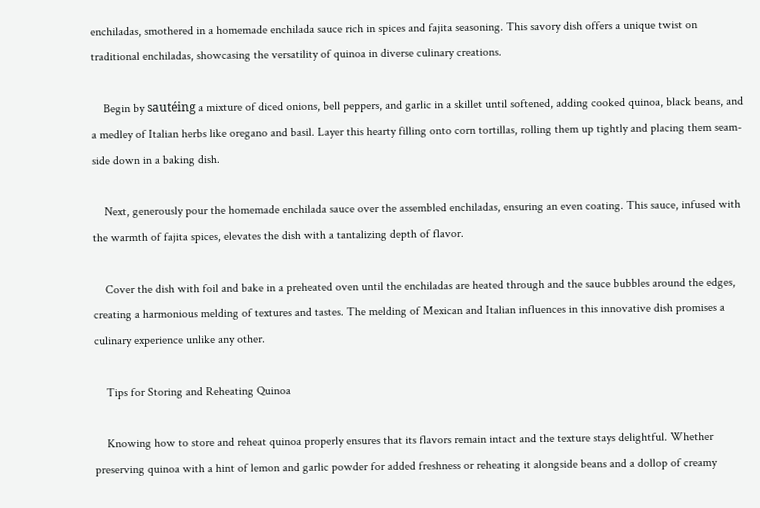enchiladas, smothered in a homemade enchilada sauce rich in spices and fajita seasoning. This savory dish offers a unique twist on traditional enchiladas, showcasing the versatility of quinoa in diverse culinary creations.

    Begin by sautéing a mixture of diced onions, bell peppers, and garlic in a skillet until softened, adding cooked quinoa, black beans, and a medley of Italian herbs like oregano and basil. Layer this hearty filling onto corn tortillas, rolling them up tightly and placing them seam-side down in a baking dish.

    Next, generously pour the homemade enchilada sauce over the assembled enchiladas, ensuring an even coating. This sauce, infused with the warmth of fajita spices, elevates the dish with a tantalizing depth of flavor.

    Cover the dish with foil and bake in a preheated oven until the enchiladas are heated through and the sauce bubbles around the edges, creating a harmonious melding of textures and tastes. The melding of Mexican and Italian influences in this innovative dish promises a culinary experience unlike any other.

    Tips for Storing and Reheating Quinoa

    Knowing how to store and reheat quinoa properly ensures that its flavors remain intact and the texture stays delightful. Whether preserving quinoa with a hint of lemon and garlic powder for added freshness or reheating it alongside beans and a dollop of creamy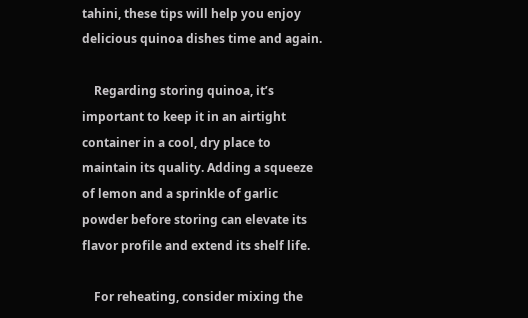tahini, these tips will help you enjoy delicious quinoa dishes time and again.

    Regarding storing quinoa, it’s important to keep it in an airtight container in a cool, dry place to maintain its quality. Adding a squeeze of lemon and a sprinkle of garlic powder before storing can elevate its flavor profile and extend its shelf life.

    For reheating, consider mixing the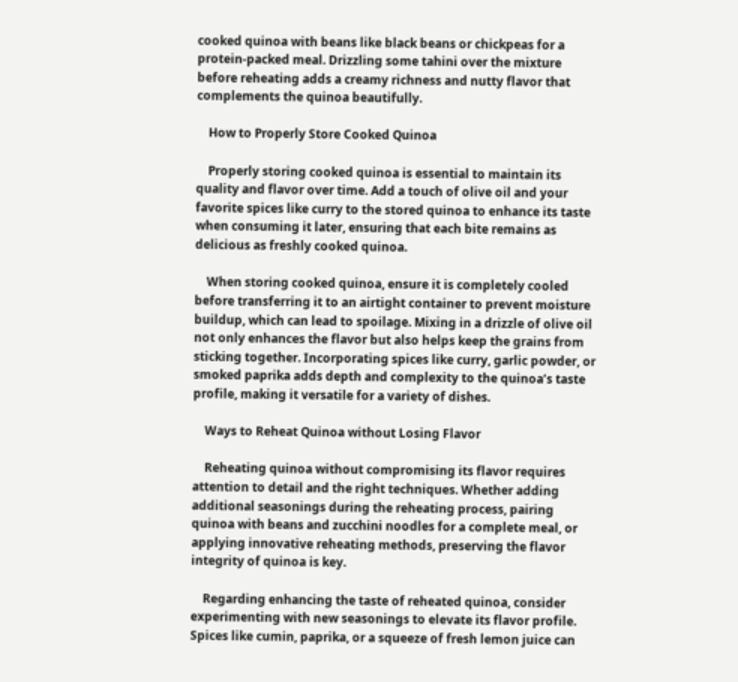cooked quinoa with beans like black beans or chickpeas for a protein-packed meal. Drizzling some tahini over the mixture before reheating adds a creamy richness and nutty flavor that complements the quinoa beautifully.

    How to Properly Store Cooked Quinoa

    Properly storing cooked quinoa is essential to maintain its quality and flavor over time. Add a touch of olive oil and your favorite spices like curry to the stored quinoa to enhance its taste when consuming it later, ensuring that each bite remains as delicious as freshly cooked quinoa.

    When storing cooked quinoa, ensure it is completely cooled before transferring it to an airtight container to prevent moisture buildup, which can lead to spoilage. Mixing in a drizzle of olive oil not only enhances the flavor but also helps keep the grains from sticking together. Incorporating spices like curry, garlic powder, or smoked paprika adds depth and complexity to the quinoa’s taste profile, making it versatile for a variety of dishes.

    Ways to Reheat Quinoa without Losing Flavor

    Reheating quinoa without compromising its flavor requires attention to detail and the right techniques. Whether adding additional seasonings during the reheating process, pairing quinoa with beans and zucchini noodles for a complete meal, or applying innovative reheating methods, preserving the flavor integrity of quinoa is key.

    Regarding enhancing the taste of reheated quinoa, consider experimenting with new seasonings to elevate its flavor profile. Spices like cumin, paprika, or a squeeze of fresh lemon juice can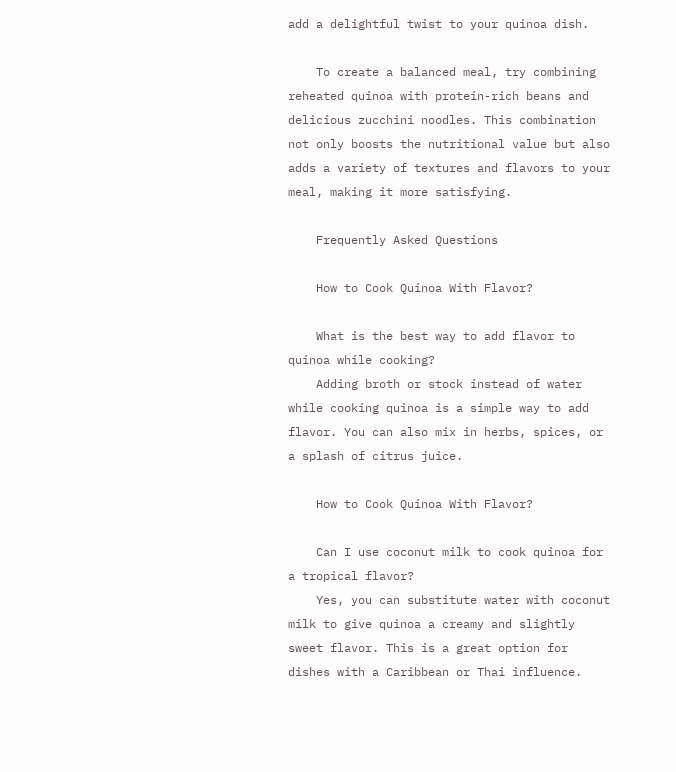add a delightful twist to your quinoa dish.

    To create a balanced meal, try combining reheated quinoa with protein-rich beans and delicious zucchini noodles. This combination not only boosts the nutritional value but also adds a variety of textures and flavors to your meal, making it more satisfying.

    Frequently Asked Questions

    How to Cook Quinoa With Flavor?

    What is the best way to add flavor to quinoa while cooking?
    Adding broth or stock instead of water while cooking quinoa is a simple way to add flavor. You can also mix in herbs, spices, or a splash of citrus juice.

    How to Cook Quinoa With Flavor?

    Can I use coconut milk to cook quinoa for a tropical flavor?
    Yes, you can substitute water with coconut milk to give quinoa a creamy and slightly sweet flavor. This is a great option for dishes with a Caribbean or Thai influence.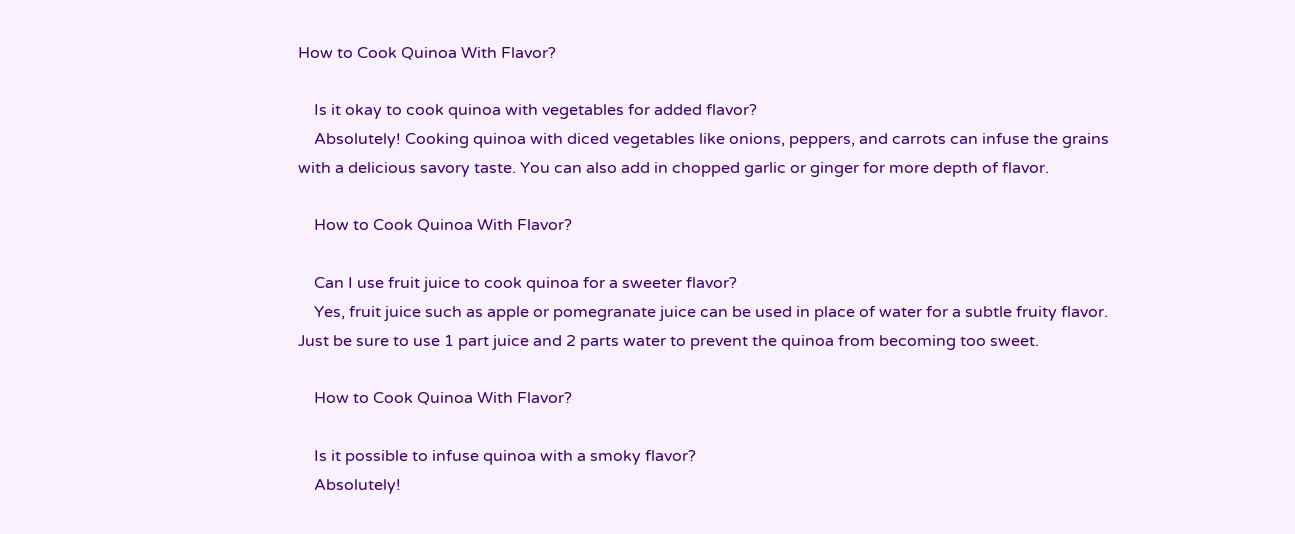How to Cook Quinoa With Flavor?

    Is it okay to cook quinoa with vegetables for added flavor?
    Absolutely! Cooking quinoa with diced vegetables like onions, peppers, and carrots can infuse the grains with a delicious savory taste. You can also add in chopped garlic or ginger for more depth of flavor.

    How to Cook Quinoa With Flavor?

    Can I use fruit juice to cook quinoa for a sweeter flavor?
    Yes, fruit juice such as apple or pomegranate juice can be used in place of water for a subtle fruity flavor. Just be sure to use 1 part juice and 2 parts water to prevent the quinoa from becoming too sweet.

    How to Cook Quinoa With Flavor?

    Is it possible to infuse quinoa with a smoky flavor?
    Absolutely!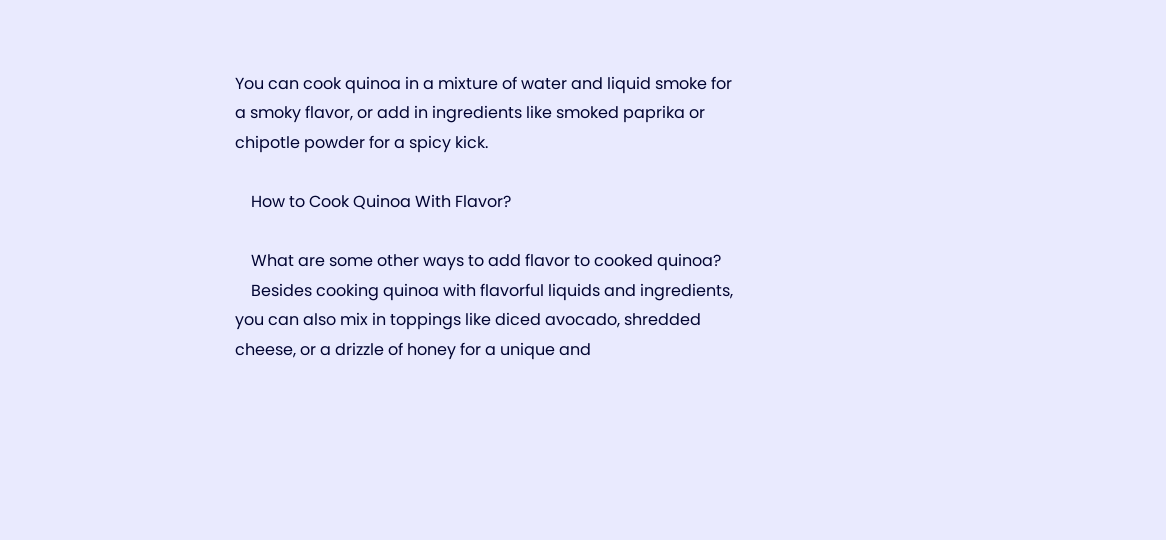You can cook quinoa in a mixture of water and liquid smoke for a smoky flavor, or add in ingredients like smoked paprika or chipotle powder for a spicy kick.

    How to Cook Quinoa With Flavor?

    What are some other ways to add flavor to cooked quinoa?
    Besides cooking quinoa with flavorful liquids and ingredients, you can also mix in toppings like diced avocado, shredded cheese, or a drizzle of honey for a unique and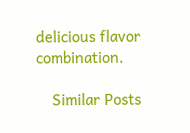delicious flavor combination.

    Similar Posts